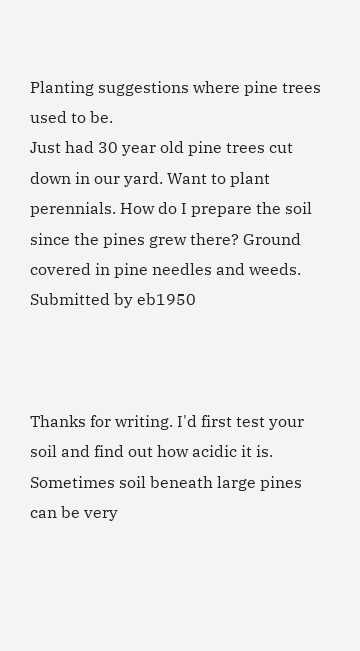Planting suggestions where pine trees used to be.
Just had 30 year old pine trees cut down in our yard. Want to plant perennials. How do I prepare the soil since the pines grew there? Ground covered in pine needles and weeds.
Submitted by eb1950



Thanks for writing. I'd first test your soil and find out how acidic it is. Sometimes soil beneath large pines can be very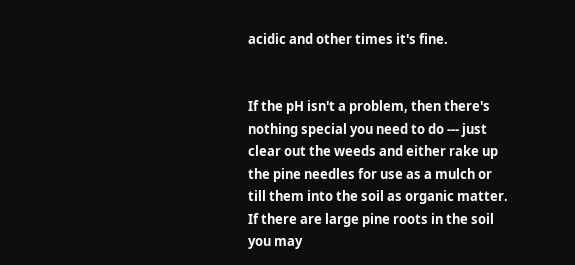acidic and other times it's fine.


If the pH isn't a problem, then there's nothing special you need to do --- just clear out the weeds and either rake up the pine needles for use as a mulch or till them into the soil as organic matter. If there are large pine roots in the soil you may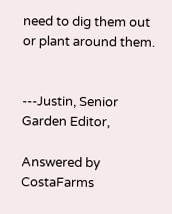need to dig them out or plant around them.


---Justin, Senior Garden Editor,

Answered by CostaFarms